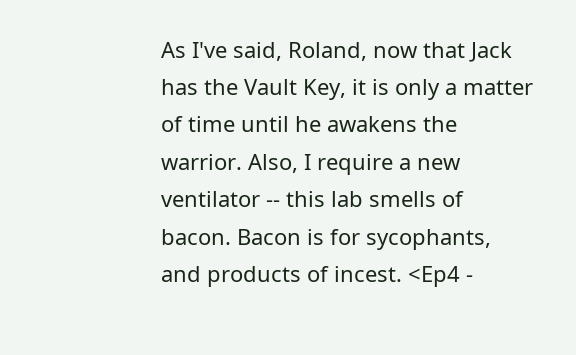As I've said, Roland, now that Jack has the Vault Key, it is only a matter of time until he awakens the warrior. Also, I require a new ventilator -- this lab smells of bacon. Bacon is for sycophants, and products of incest. <Ep4 -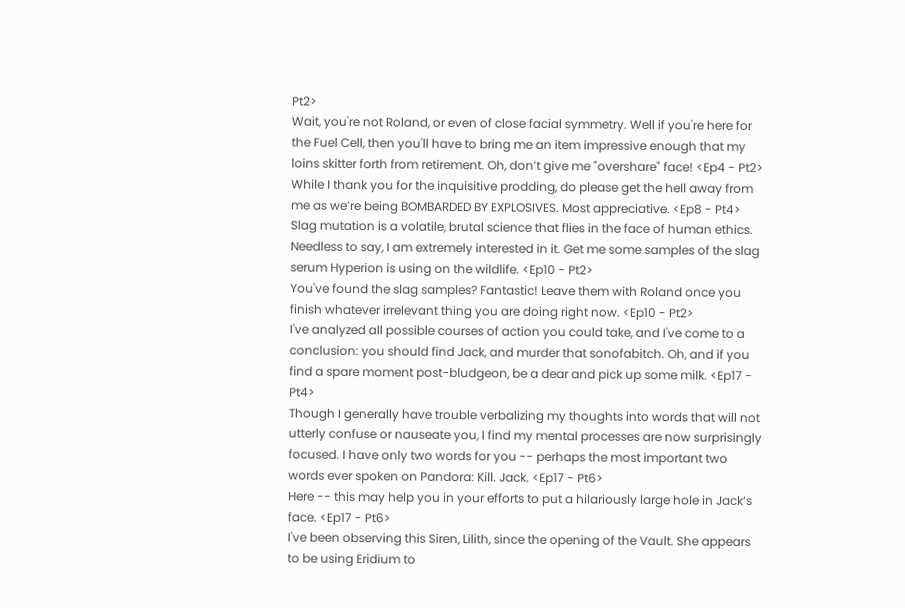Pt2>
Wait, you're not Roland, or even of close facial symmetry. Well if you're here for the Fuel Cell, then you'll have to bring me an item impressive enough that my loins skitter forth from retirement. Oh, don’t give me "overshare" face! <Ep4 - Pt2>
While I thank you for the inquisitive prodding, do please get the hell away from me as we’re being BOMBARDED BY EXPLOSIVES. Most appreciative. <Ep8 - Pt4>
Slag mutation is a volatile, brutal science that flies in the face of human ethics. Needless to say, I am extremely interested in it. Get me some samples of the slag serum Hyperion is using on the wildlife. <Ep10 - Pt2>
You've found the slag samples? Fantastic! Leave them with Roland once you finish whatever irrelevant thing you are doing right now. <Ep10 - Pt2>
I've analyzed all possible courses of action you could take, and I've come to a conclusion: you should find Jack, and murder that sonofabitch. Oh, and if you find a spare moment post-bludgeon, be a dear and pick up some milk. <Ep17 - Pt4>
Though I generally have trouble verbalizing my thoughts into words that will not utterly confuse or nauseate you, I find my mental processes are now surprisingly focused. I have only two words for you -- perhaps the most important two words ever spoken on Pandora: Kill. Jack. <Ep17 - Pt6>
Here -- this may help you in your efforts to put a hilariously large hole in Jack’s face. <Ep17 - Pt6>
I've been observing this Siren, Lilith, since the opening of the Vault. She appears to be using Eridium to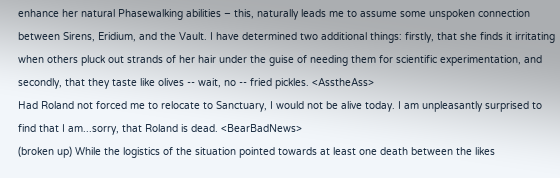enhance her natural Phasewalking abilities – this, naturally leads me to assume some unspoken connection between Sirens, Eridium, and the Vault. I have determined two additional things: firstly, that she finds it irritating when others pluck out strands of her hair under the guise of needing them for scientific experimentation, and secondly, that they taste like olives -- wait, no -- fried pickles. <AsstheAss>
Had Roland not forced me to relocate to Sanctuary, I would not be alive today. I am unpleasantly surprised to find that I am...sorry, that Roland is dead. <BearBadNews>
(broken up) While the logistics of the situation pointed towards at least one death between the likes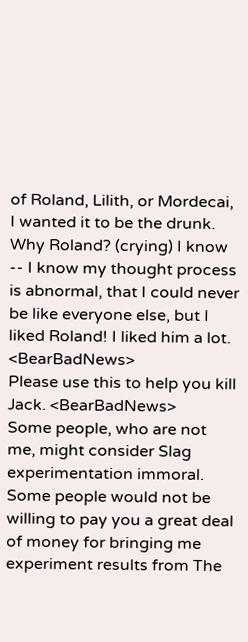of Roland, Lilith, or Mordecai, I wanted it to be the drunk. Why Roland? (crying) I know -- I know my thought process is abnormal, that I could never be like everyone else, but I liked Roland! I liked him a lot. <BearBadNews>
Please use this to help you kill Jack. <BearBadNews>
Some people, who are not me, might consider Slag experimentation immoral. Some people would not be willing to pay you a great deal of money for bringing me experiment results from The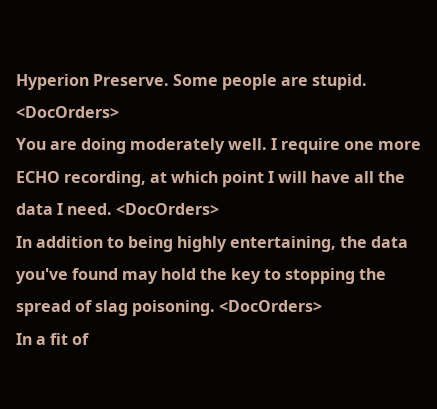Hyperion Preserve. Some people are stupid. <DocOrders>
You are doing moderately well. I require one more ECHO recording, at which point I will have all the data I need. <DocOrders>
In addition to being highly entertaining, the data you've found may hold the key to stopping the spread of slag poisoning. <DocOrders>
In a fit of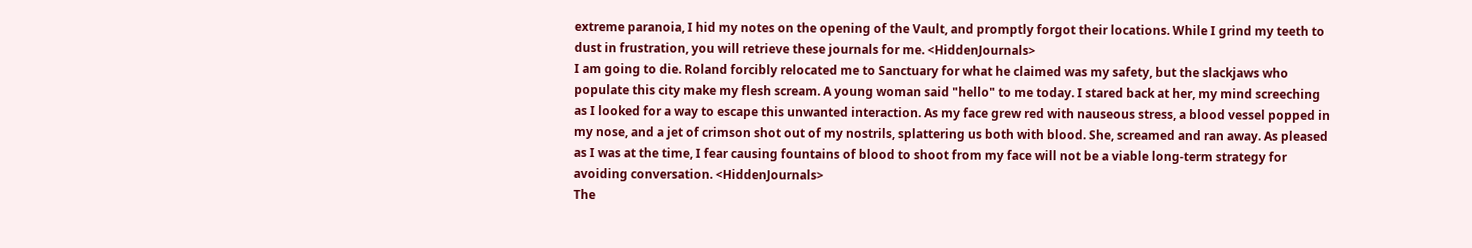extreme paranoia, I hid my notes on the opening of the Vault, and promptly forgot their locations. While I grind my teeth to dust in frustration, you will retrieve these journals for me. <HiddenJournals>
I am going to die. Roland forcibly relocated me to Sanctuary for what he claimed was my safety, but the slackjaws who populate this city make my flesh scream. A young woman said "hello" to me today. I stared back at her, my mind screeching as I looked for a way to escape this unwanted interaction. As my face grew red with nauseous stress, a blood vessel popped in my nose, and a jet of crimson shot out of my nostrils, splattering us both with blood. She, screamed and ran away. As pleased as I was at the time, I fear causing fountains of blood to shoot from my face will not be a viable long-term strategy for avoiding conversation. <HiddenJournals>
The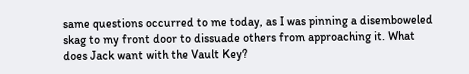same questions occurred to me today, as I was pinning a disemboweled skag to my front door to dissuade others from approaching it. What does Jack want with the Vault Key?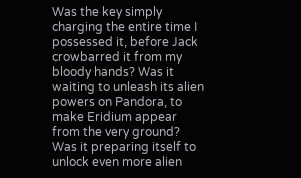Was the key simply charging the entire time I possessed it, before Jack crowbarred it from my bloody hands? Was it waiting to unleash its alien powers on Pandora, to make Eridium appear from the very ground? Was it preparing itself to unlock even more alien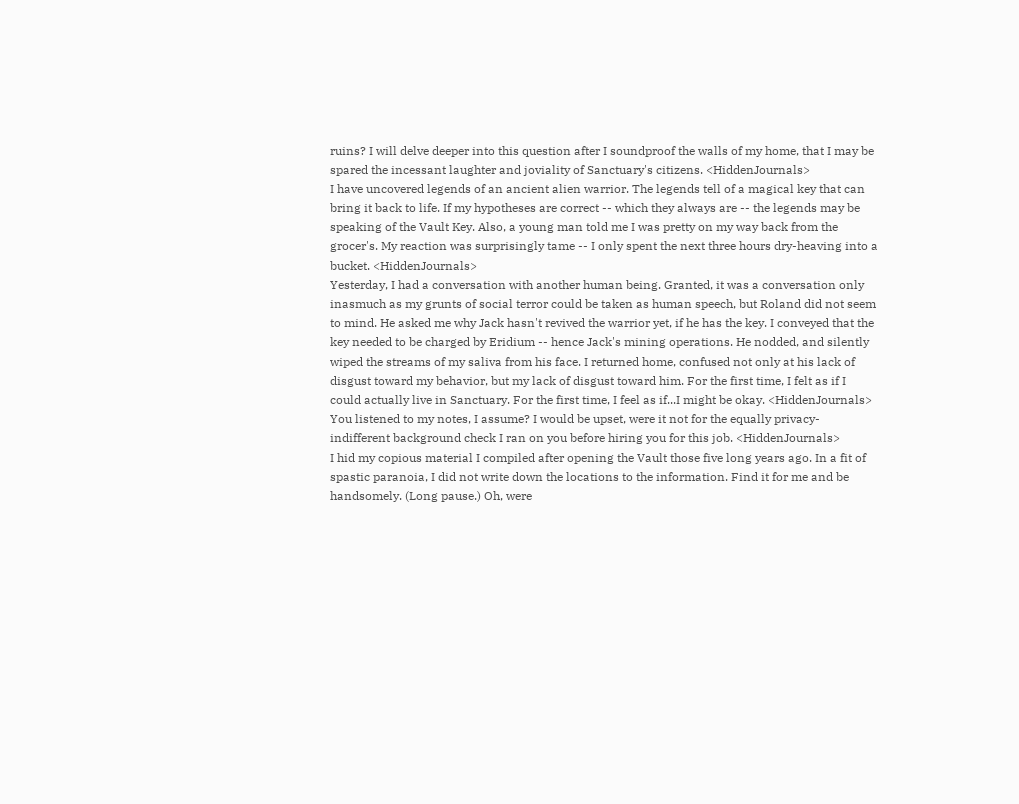ruins? I will delve deeper into this question after I soundproof the walls of my home, that I may be spared the incessant laughter and joviality of Sanctuary's citizens. <HiddenJournals>
I have uncovered legends of an ancient alien warrior. The legends tell of a magical key that can bring it back to life. If my hypotheses are correct -- which they always are -- the legends may be speaking of the Vault Key. Also, a young man told me I was pretty on my way back from the grocer's. My reaction was surprisingly tame -- I only spent the next three hours dry-heaving into a bucket. <HiddenJournals>
Yesterday, I had a conversation with another human being. Granted, it was a conversation only inasmuch as my grunts of social terror could be taken as human speech, but Roland did not seem to mind. He asked me why Jack hasn't revived the warrior yet, if he has the key. I conveyed that the key needed to be charged by Eridium -- hence Jack's mining operations. He nodded, and silently wiped the streams of my saliva from his face. I returned home, confused not only at his lack of disgust toward my behavior, but my lack of disgust toward him. For the first time, I felt as if I could actually live in Sanctuary. For the first time, I feel as if...I might be okay. <HiddenJournals>
You listened to my notes, I assume? I would be upset, were it not for the equally privacy-indifferent background check I ran on you before hiring you for this job. <HiddenJournals>
I hid my copious material I compiled after opening the Vault those five long years ago. In a fit of spastic paranoia, I did not write down the locations to the information. Find it for me and be handsomely. (Long pause.) Oh, were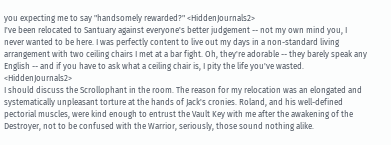you expecting me to say "handsomely rewarded?" <HiddenJournals2>
I've been relocated to Santuary against everyone's better judgement -- not my own mind you, I never wanted to be here. I was perfectly content to live out my days in a non-standard living arrangement with two ceiling chairs I met at a bar fight. Oh, they're adorable -- they barely speak any English -- and if you have to ask what a ceiling chair is, I pity the life you've wasted. <HiddenJournals2>
I should discuss the Scrollophant in the room. The reason for my relocation was an elongated and systematically unpleasant torture at the hands of Jack's cronies. Roland, and his well-defined pectorial muscles, were kind enough to entrust the Vault Key with me after the awakening of the Destroyer, not to be confused with the Warrior, seriously, those sound nothing alike.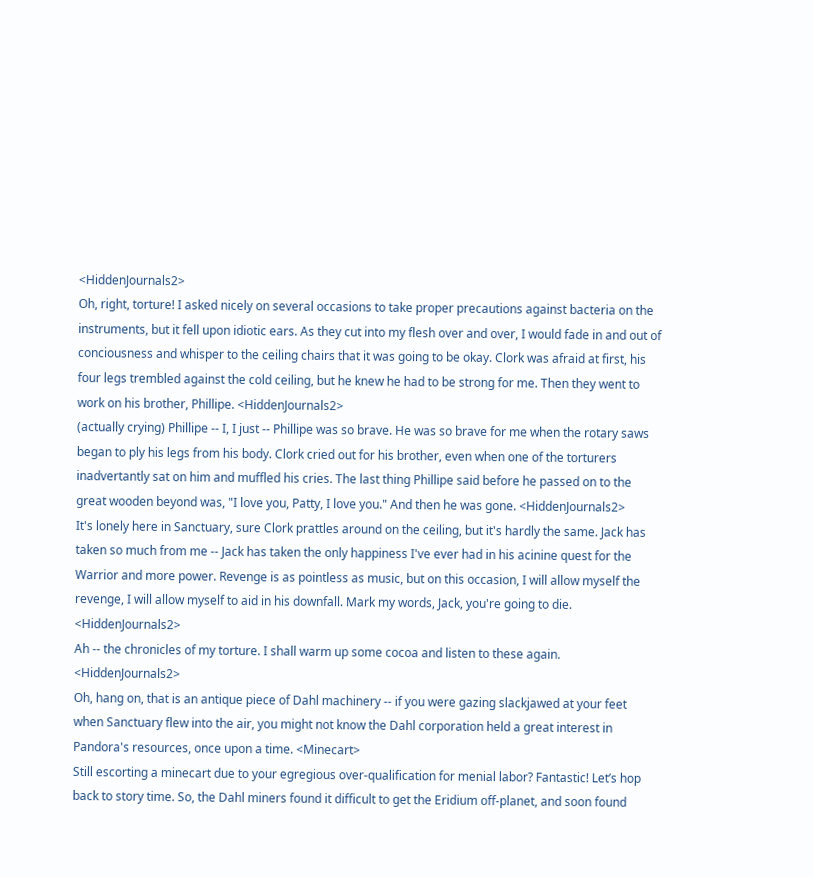<HiddenJournals2>
Oh, right, torture! I asked nicely on several occasions to take proper precautions against bacteria on the instruments, but it fell upon idiotic ears. As they cut into my flesh over and over, I would fade in and out of conciousness and whisper to the ceiling chairs that it was going to be okay. Clork was afraid at first, his four legs trembled against the cold ceiling, but he knew he had to be strong for me. Then they went to work on his brother, Phillipe. <HiddenJournals2>
(actually crying) Phillipe -- I, I just -- Phillipe was so brave. He was so brave for me when the rotary saws began to ply his legs from his body. Clork cried out for his brother, even when one of the torturers inadvertantly sat on him and muffled his cries. The last thing Phillipe said before he passed on to the great wooden beyond was, "I love you, Patty, I love you." And then he was gone. <HiddenJournals2>
It's lonely here in Sanctuary, sure Clork prattles around on the ceiling, but it's hardly the same. Jack has taken so much from me -- Jack has taken the only happiness I've ever had in his acinine quest for the Warrior and more power. Revenge is as pointless as music, but on this occasion, I will allow myself the revenge, I will allow myself to aid in his downfall. Mark my words, Jack, you're going to die. <HiddenJournals2>
Ah -- the chronicles of my torture. I shall warm up some cocoa and listen to these again. <HiddenJournals2>
Oh, hang on, that is an antique piece of Dahl machinery -- if you were gazing slackjawed at your feet when Sanctuary flew into the air, you might not know the Dahl corporation held a great interest in Pandora's resources, once upon a time. <Minecart>
Still escorting a minecart due to your egregious over-qualification for menial labor? Fantastic! Let’s hop back to story time. So, the Dahl miners found it difficult to get the Eridium off-planet, and soon found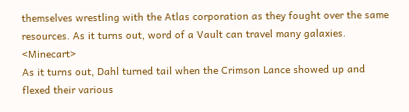themselves wrestling with the Atlas corporation as they fought over the same resources. As it turns out, word of a Vault can travel many galaxies. <Minecart>
As it turns out, Dahl turned tail when the Crimson Lance showed up and flexed their various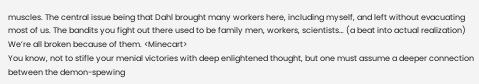muscles. The central issue being that Dahl brought many workers here, including myself, and left without evacuating most of us. The bandits you fight out there used to be family men, workers, scientists… (a beat into actual realization) We’re all broken because of them. <Minecart>
You know, not to stifle your menial victories with deep enlightened thought, but one must assume a deeper connection between the demon-spewing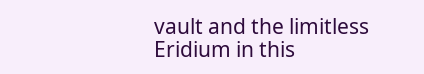vault and the limitless Eridium in this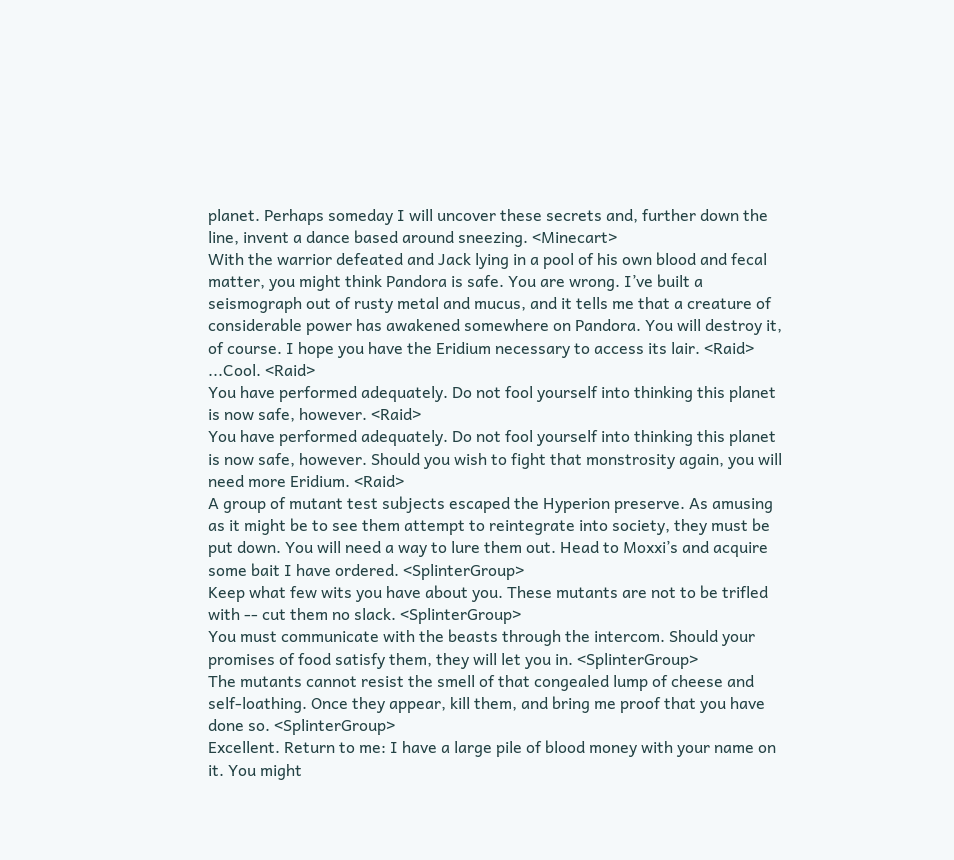planet. Perhaps someday I will uncover these secrets and, further down the line, invent a dance based around sneezing. <Minecart>
With the warrior defeated and Jack lying in a pool of his own blood and fecal matter, you might think Pandora is safe. You are wrong. I’ve built a seismograph out of rusty metal and mucus, and it tells me that a creature of considerable power has awakened somewhere on Pandora. You will destroy it, of course. I hope you have the Eridium necessary to access its lair. <Raid>
...Cool. <Raid>
You have performed adequately. Do not fool yourself into thinking this planet is now safe, however. <Raid>
You have performed adequately. Do not fool yourself into thinking this planet is now safe, however. Should you wish to fight that monstrosity again, you will need more Eridium. <Raid>
A group of mutant test subjects escaped the Hyperion preserve. As amusing as it might be to see them attempt to reintegrate into society, they must be put down. You will need a way to lure them out. Head to Moxxi’s and acquire some bait I have ordered. <SplinterGroup>
Keep what few wits you have about you. These mutants are not to be trifled with -- cut them no slack. <SplinterGroup>
You must communicate with the beasts through the intercom. Should your promises of food satisfy them, they will let you in. <SplinterGroup>
The mutants cannot resist the smell of that congealed lump of cheese and self-loathing. Once they appear, kill them, and bring me proof that you have done so. <SplinterGroup>
Excellent. Return to me: I have a large pile of blood money with your name on it. You might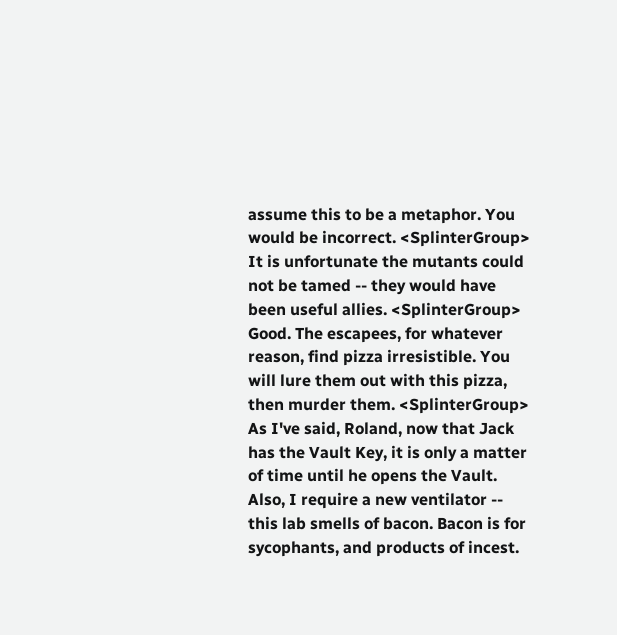assume this to be a metaphor. You would be incorrect. <SplinterGroup>
It is unfortunate the mutants could not be tamed -- they would have been useful allies. <SplinterGroup>
Good. The escapees, for whatever reason, find pizza irresistible. You will lure them out with this pizza, then murder them. <SplinterGroup>
As I've said, Roland, now that Jack has the Vault Key, it is only a matter of time until he opens the Vault. Also, I require a new ventilator -- this lab smells of bacon. Bacon is for sycophants, and products of incest.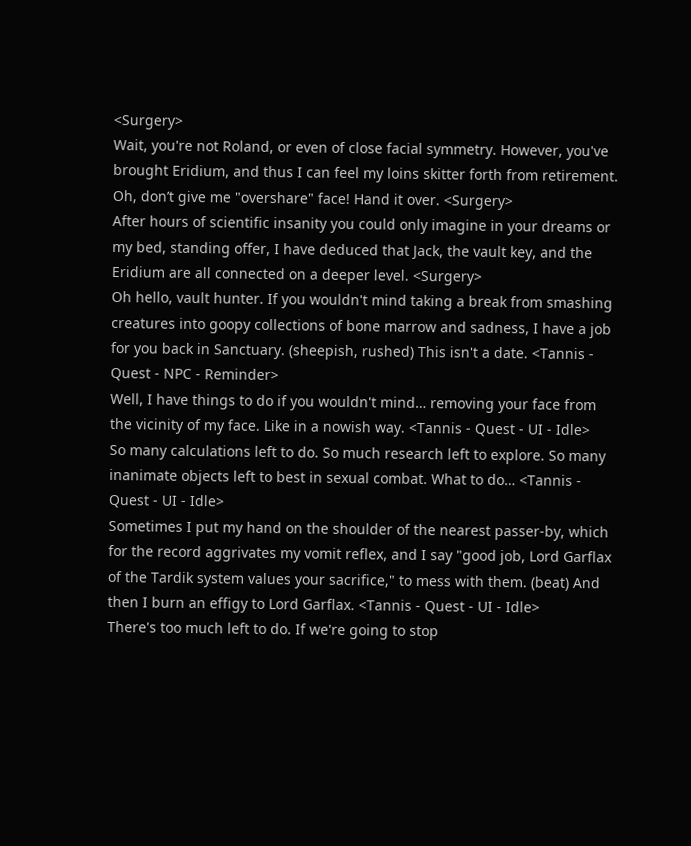<Surgery>
Wait, you're not Roland, or even of close facial symmetry. However, you've brought Eridium, and thus I can feel my loins skitter forth from retirement. Oh, don’t give me "overshare" face! Hand it over. <Surgery>
After hours of scientific insanity you could only imagine in your dreams or my bed, standing offer, I have deduced that Jack, the vault key, and the Eridium are all connected on a deeper level. <Surgery>
Oh hello, vault hunter. If you wouldn't mind taking a break from smashing creatures into goopy collections of bone marrow and sadness, I have a job for you back in Sanctuary. (sheepish, rushed) This isn't a date. <Tannis - Quest - NPC - Reminder>
Well, I have things to do if you wouldn't mind… removing your face from the vicinity of my face. Like in a nowish way. <Tannis - Quest - UI - Idle>
So many calculations left to do. So much research left to explore. So many inanimate objects left to best in sexual combat. What to do… <Tannis - Quest - UI - Idle>
Sometimes I put my hand on the shoulder of the nearest passer-by, which for the record aggrivates my vomit reflex, and I say "good job, Lord Garflax of the Tardik system values your sacrifice," to mess with them. (beat) And then I burn an effigy to Lord Garflax. <Tannis - Quest - UI - Idle>
There's too much left to do. If we're going to stop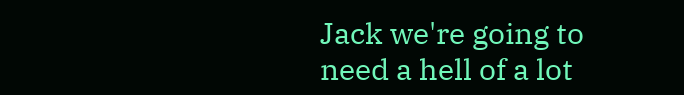Jack we're going to need a hell of a lot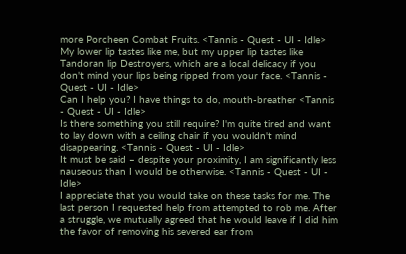more Porcheen Combat Fruits. <Tannis - Quest - UI - Idle>
My lower lip tastes like me, but my upper lip tastes like Tandoran lip Destroyers, which are a local delicacy if you don't mind your lips being ripped from your face. <Tannis - Quest - UI - Idle>
Can I help you? I have things to do, mouth-breather <Tannis - Quest - UI - Idle>
Is there something you still require? I'm quite tired and want to lay down with a ceiling chair if you wouldn't mind disappearing. <Tannis - Quest - UI - Idle>
It must be said – despite your proximity, I am significantly less nauseous than I would be otherwise. <Tannis - Quest - UI - Idle>
I appreciate that you would take on these tasks for me. The last person I requested help from attempted to rob me. After a struggle, we mutually agreed that he would leave if I did him the favor of removing his severed ear from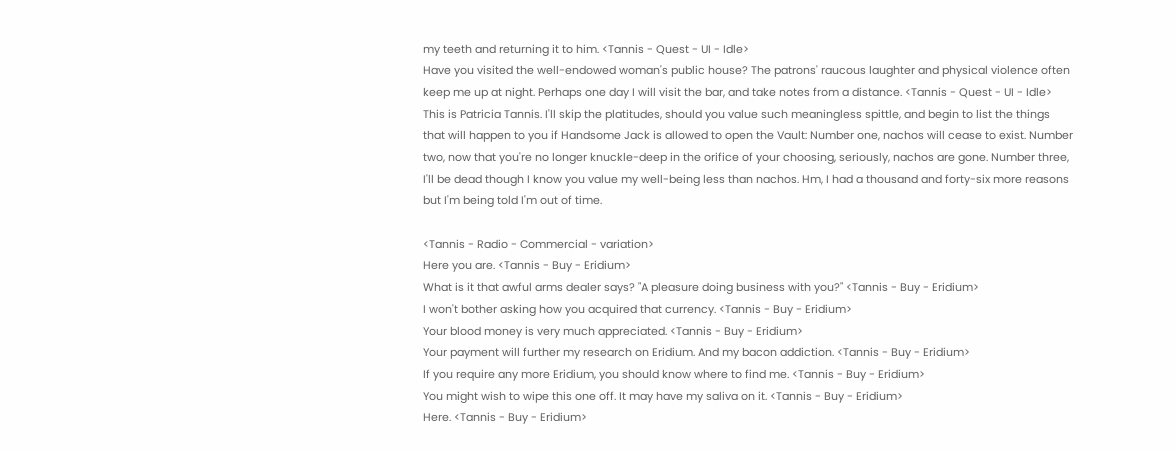my teeth and returning it to him. <Tannis - Quest - UI - Idle>
Have you visited the well-endowed woman's public house? The patrons' raucous laughter and physical violence often keep me up at night. Perhaps one day I will visit the bar, and take notes from a distance. <Tannis - Quest - UI - Idle>
This is Patricia Tannis. I'll skip the platitudes, should you value such meaningless spittle, and begin to list the things that will happen to you if Handsome Jack is allowed to open the Vault: Number one, nachos will cease to exist. Number two, now that you're no longer knuckle-deep in the orifice of your choosing, seriously, nachos are gone. Number three, I'll be dead though I know you value my well-being less than nachos. Hm, I had a thousand and forty-six more reasons but I'm being told I'm out of time.

<Tannis - Radio - Commercial - variation>
Here you are. <Tannis - Buy - Eridium>
What is it that awful arms dealer says? "A pleasure doing business with you?" <Tannis - Buy - Eridium>
I won't bother asking how you acquired that currency. <Tannis - Buy - Eridium>
Your blood money is very much appreciated. <Tannis - Buy - Eridium>
Your payment will further my research on Eridium. And my bacon addiction. <Tannis - Buy - Eridium>
If you require any more Eridium, you should know where to find me. <Tannis - Buy - Eridium>
You might wish to wipe this one off. It may have my saliva on it. <Tannis - Buy - Eridium>
Here. <Tannis - Buy - Eridium>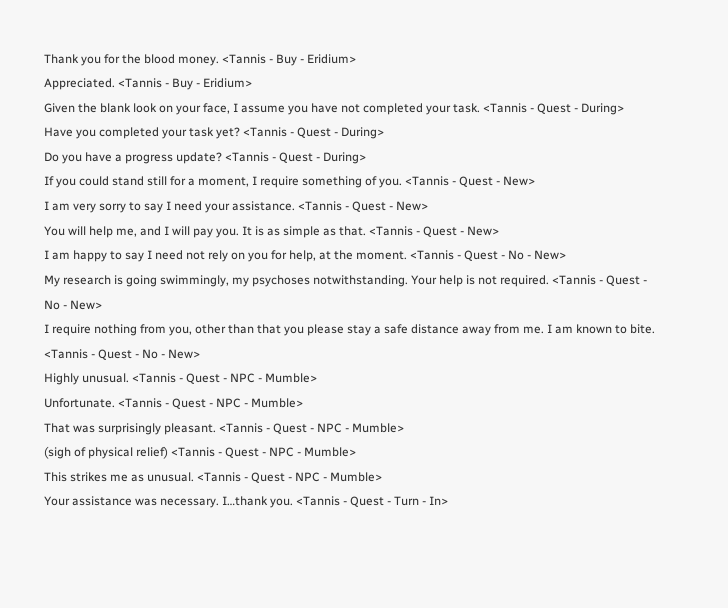Thank you for the blood money. <Tannis - Buy - Eridium>
Appreciated. <Tannis - Buy - Eridium>
Given the blank look on your face, I assume you have not completed your task. <Tannis - Quest - During>
Have you completed your task yet? <Tannis - Quest - During>
Do you have a progress update? <Tannis - Quest - During>
If you could stand still for a moment, I require something of you. <Tannis - Quest - New>
I am very sorry to say I need your assistance. <Tannis - Quest - New>
You will help me, and I will pay you. It is as simple as that. <Tannis - Quest - New>
I am happy to say I need not rely on you for help, at the moment. <Tannis - Quest - No - New>
My research is going swimmingly, my psychoses notwithstanding. Your help is not required. <Tannis - Quest - No - New>
I require nothing from you, other than that you please stay a safe distance away from me. I am known to bite. <Tannis - Quest - No - New>
Highly unusual. <Tannis - Quest - NPC - Mumble>
Unfortunate. <Tannis - Quest - NPC - Mumble>
That was surprisingly pleasant. <Tannis - Quest - NPC - Mumble>
(sigh of physical relief) <Tannis - Quest - NPC - Mumble>
This strikes me as unusual. <Tannis - Quest - NPC - Mumble>
Your assistance was necessary. I…thank you. <Tannis - Quest - Turn - In>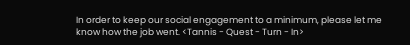In order to keep our social engagement to a minimum, please let me know how the job went. <Tannis - Quest - Turn - In>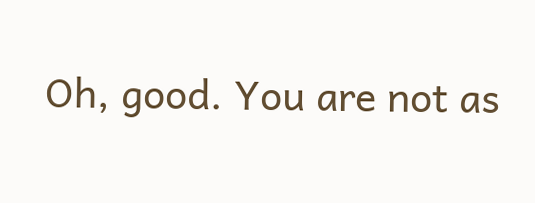Oh, good. You are not as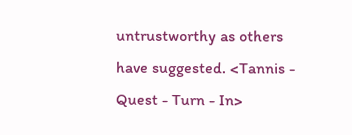untrustworthy as others have suggested. <Tannis - Quest - Turn - In>